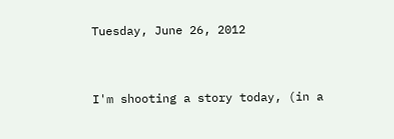Tuesday, June 26, 2012


I'm shooting a story today, (in a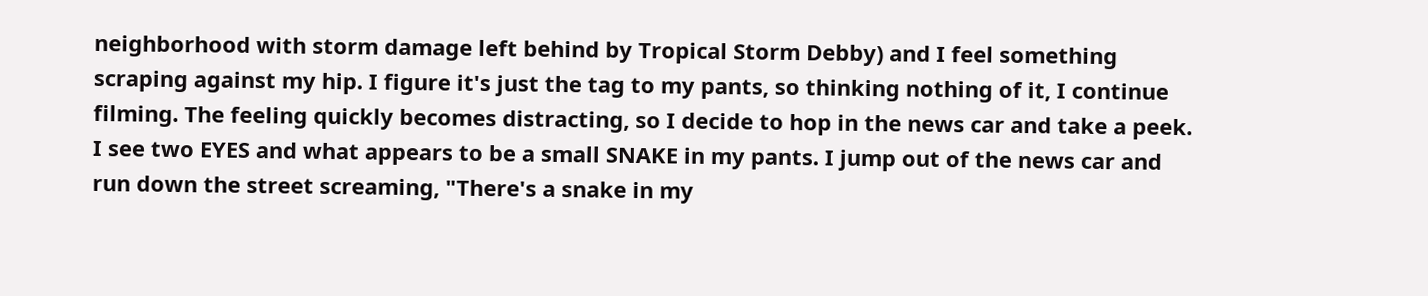neighborhood with storm damage left behind by Tropical Storm Debby) and I feel something scraping against my hip. I figure it's just the tag to my pants, so thinking nothing of it, I continue filming. The feeling quickly becomes distracting, so I decide to hop in the news car and take a peek. I see two EYES and what appears to be a small SNAKE in my pants. I jump out of the news car and run down the street screaming, "There's a snake in my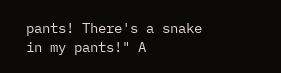pants! There's a snake in my pants!" A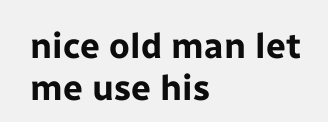nice old man let me use his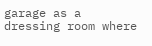garage as a dressing room where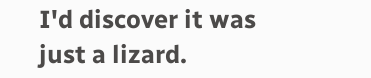I'd discover it was just a lizard.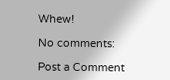Whew!

No comments:

Post a Comment